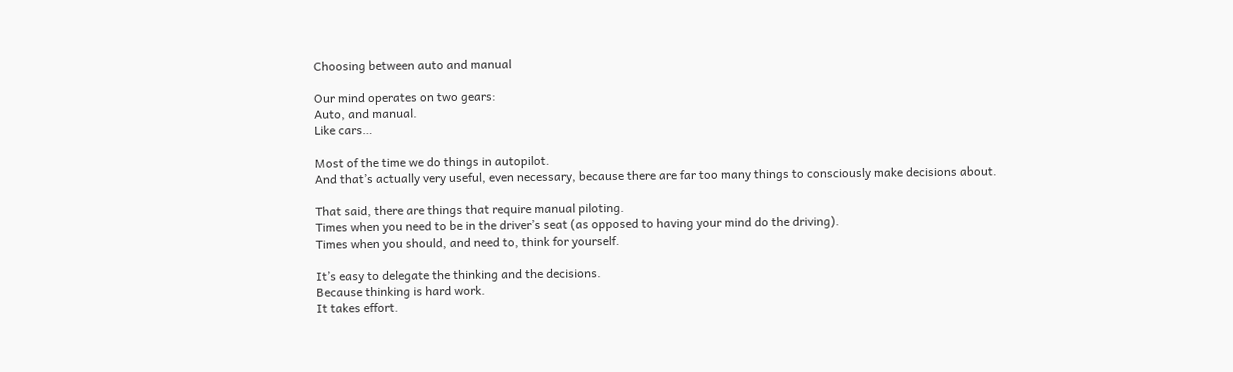Choosing between auto and manual

Our mind operates on two gears:
Auto, and manual.
Like cars…

Most of the time we do things in autopilot.
And that’s actually very useful, even necessary, because there are far too many things to consciously make decisions about.

That said, there are things that require manual piloting.
Times when you need to be in the driver’s seat (as opposed to having your mind do the driving).
Times when you should, and need to, think for yourself.

It’s easy to delegate the thinking and the decisions.
Because thinking is hard work.
It takes effort.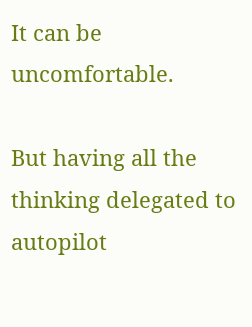It can be uncomfortable.

But having all the thinking delegated to autopilot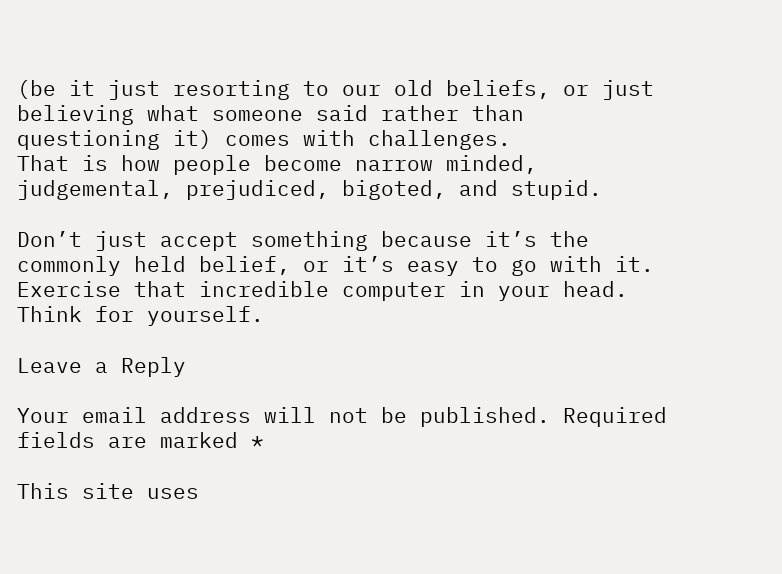(be it just resorting to our old beliefs, or just believing what someone said rather than questioning it) comes with challenges.
That is how people become narrow minded, judgemental, prejudiced, bigoted, and stupid.

Don’t just accept something because it’s the commonly held belief, or it’s easy to go with it.
Exercise that incredible computer in your head.
Think for yourself.

Leave a Reply

Your email address will not be published. Required fields are marked *

This site uses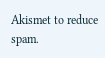Akismet to reduce spam.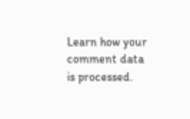Learn how your comment data is processed.